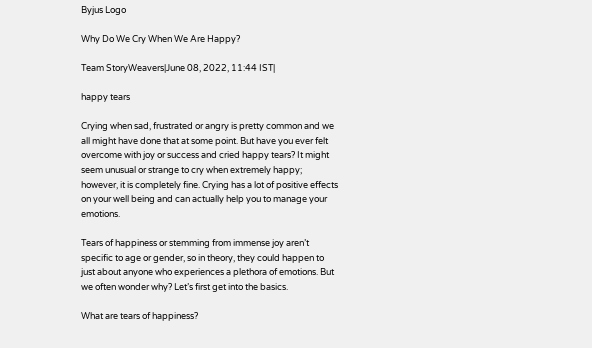Byjus Logo

Why Do We Cry When We Are Happy?

Team StoryWeavers|June 08, 2022, 11:44 IST|

happy tears

Crying when sad, frustrated or angry is pretty common and we all might have done that at some point. But have you ever felt overcome with joy or success and cried happy tears? It might seem unusual or strange to cry when extremely happy; however, it is completely fine. Crying has a lot of positive effects on your well being and can actually help you to manage your emotions.

Tears of happiness or stemming from immense joy aren’t specific to age or gender, so in theory, they could happen to just about anyone who experiences a plethora of emotions. But we often wonder why? Let’s first get into the basics.

What are tears of happiness?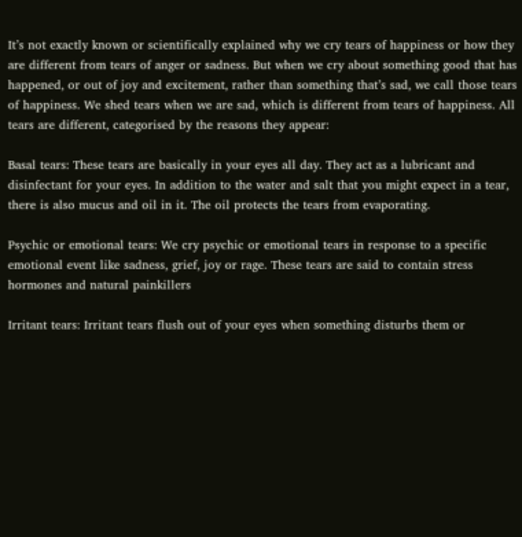It’s not exactly known or scientifically explained why we cry tears of happiness or how they are different from tears of anger or sadness. But when we cry about something good that has happened, or out of joy and excitement, rather than something that’s sad, we call those tears of happiness. We shed tears when we are sad, which is different from tears of happiness. All tears are different, categorised by the reasons they appear:

Basal tears: These tears are basically in your eyes all day. They act as a lubricant and disinfectant for your eyes. In addition to the water and salt that you might expect in a tear, there is also mucus and oil in it. The oil protects the tears from evaporating.

Psychic or emotional tears: We cry psychic or emotional tears in response to a specific emotional event like sadness, grief, joy or rage. These tears are said to contain stress hormones and natural painkillers

Irritant tears: Irritant tears flush out of your eyes when something disturbs them or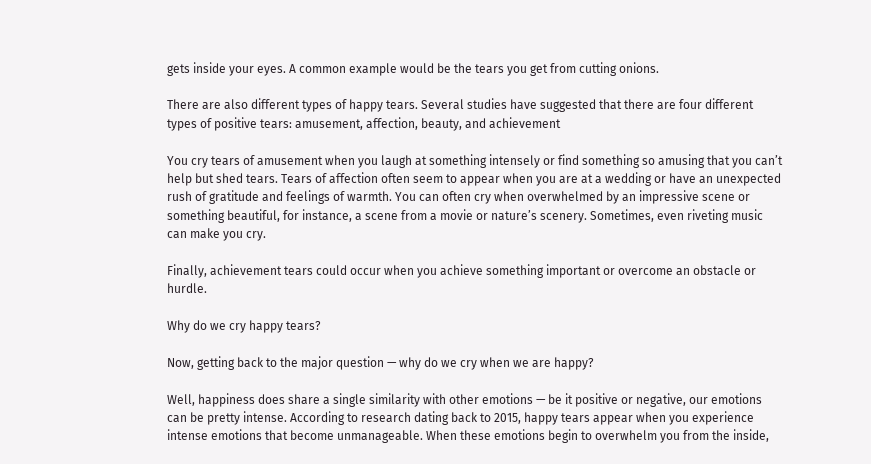gets inside your eyes. A common example would be the tears you get from cutting onions.

There are also different types of happy tears. Several studies have suggested that there are four different types of positive tears: amusement, affection, beauty, and achievement

You cry tears of amusement when you laugh at something intensely or find something so amusing that you can’t help but shed tears. Tears of affection often seem to appear when you are at a wedding or have an unexpected rush of gratitude and feelings of warmth. You can often cry when overwhelmed by an impressive scene or something beautiful, for instance, a scene from a movie or nature’s scenery. Sometimes, even riveting music can make you cry.

Finally, achievement tears could occur when you achieve something important or overcome an obstacle or hurdle.

Why do we cry happy tears?

Now, getting back to the major question — why do we cry when we are happy?

Well, happiness does share a single similarity with other emotions — be it positive or negative, our emotions can be pretty intense. According to research dating back to 2015, happy tears appear when you experience intense emotions that become unmanageable. When these emotions begin to overwhelm you from the inside,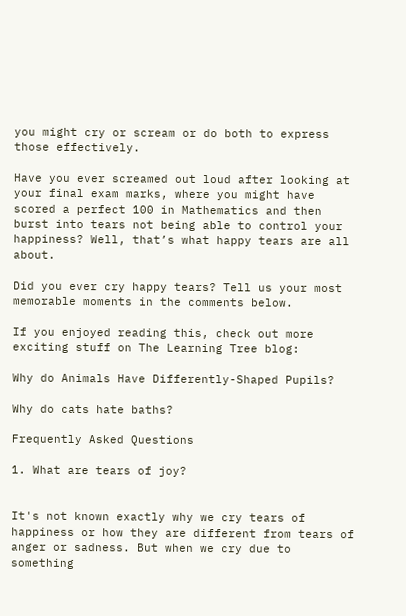you might cry or scream or do both to express those effectively.

Have you ever screamed out loud after looking at your final exam marks, where you might have scored a perfect 100 in Mathematics and then burst into tears not being able to control your happiness? Well, that’s what happy tears are all about.

Did you ever cry happy tears? Tell us your most memorable moments in the comments below.

If you enjoyed reading this, check out more exciting stuff on The Learning Tree blog:

Why do Animals Have Differently-Shaped Pupils?

Why do cats hate baths?

Frequently Asked Questions

1. What are tears of joy?


It's not known exactly why we cry tears of happiness or how they are different from tears of anger or sadness. But when we cry due to something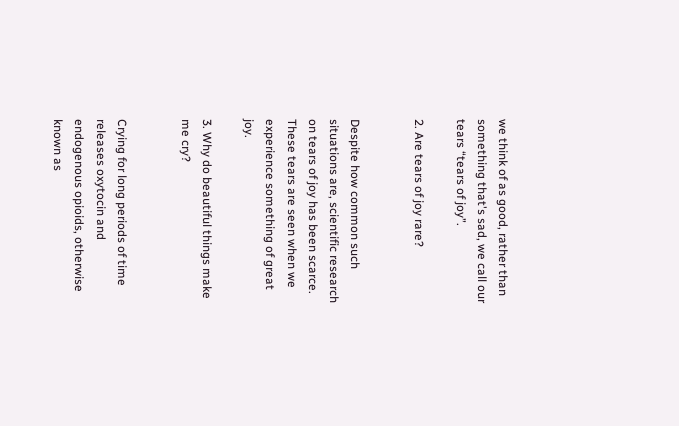we think of as good, rather than something that's sad, we call our tears “tears of joy”.

2. Are tears of joy rare?


Despite how common such situations are, scientific research on tears of joy has been scarce. These tears are seen when we experience something of great joy.

3. Why do beautiful things make me cry?


Crying for long periods of time releases oxytocin and endogenous opioids, otherwise known as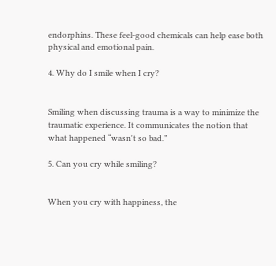endorphins. These feel-good chemicals can help ease both physical and emotional pain.

4. Why do I smile when I cry?


Smiling when discussing trauma is a way to minimize the traumatic experience. It communicates the notion that what happened “wasn't so bad.”

5. Can you cry while smiling?


When you cry with happiness, the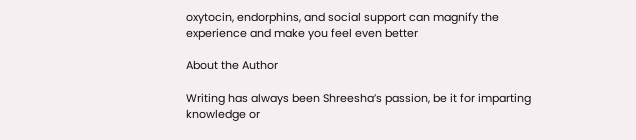oxytocin, endorphins, and social support can magnify the experience and make you feel even better

About the Author

Writing has always been Shreesha’s passion, be it for imparting knowledge or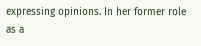expressing opinions. In her former role as a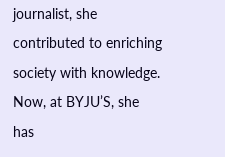journalist, she contributed to enriching society with knowledge. Now, at BYJU’S, she has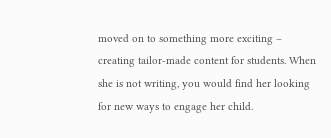moved on to something more exciting – creating tailor-made content for students. When she is not writing, you would find her looking for new ways to engage her child.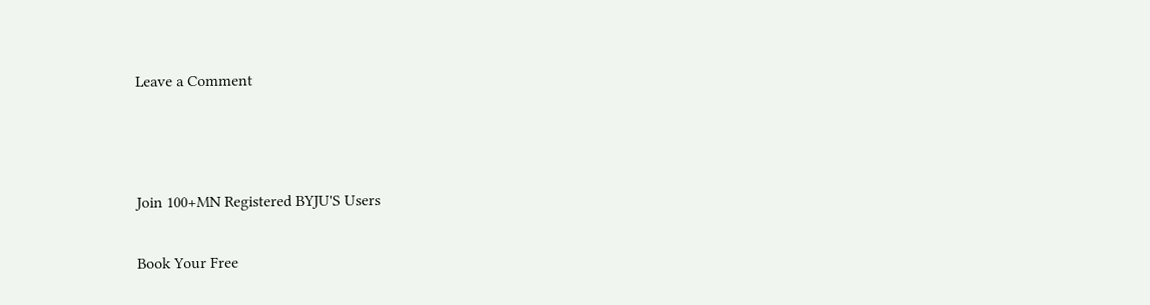Leave a Comment



Join 100+MN Registered BYJU'S Users

Book Your Free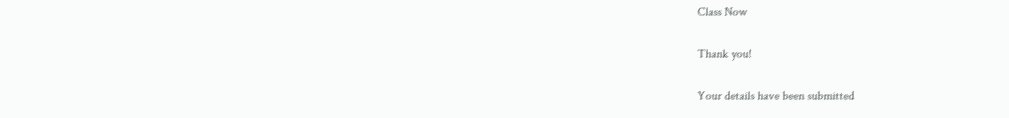Class Now

Thank you!

Your details have been submitted